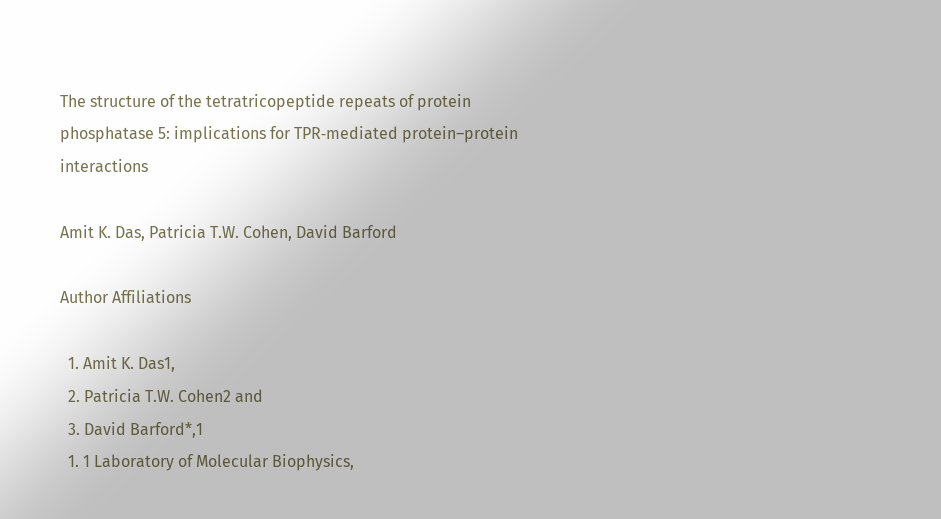The structure of the tetratricopeptide repeats of protein phosphatase 5: implications for TPR‐mediated protein–protein interactions

Amit K. Das, Patricia T.W. Cohen, David Barford

Author Affiliations

  1. Amit K. Das1,
  2. Patricia T.W. Cohen2 and
  3. David Barford*,1
  1. 1 Laboratory of Molecular Biophysics,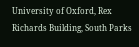University of Oxford, Rex Richards Building, South Parks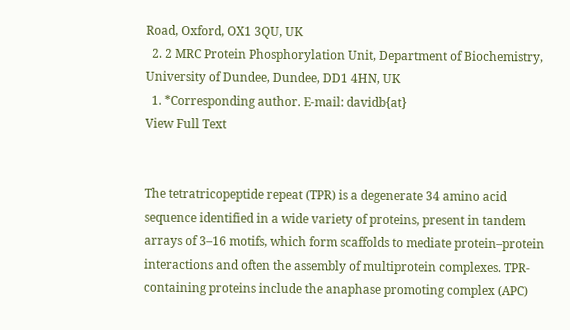Road, Oxford, OX1 3QU, UK
  2. 2 MRC Protein Phosphorylation Unit, Department of Biochemistry, University of Dundee, Dundee, DD1 4HN, UK
  1. *Corresponding author. E-mail: davidb{at}
View Full Text


The tetratricopeptide repeat (TPR) is a degenerate 34 amino acid sequence identified in a wide variety of proteins, present in tandem arrays of 3–16 motifs, which form scaffolds to mediate protein–protein interactions and often the assembly of multiprotein complexes. TPR‐containing proteins include the anaphase promoting complex (APC)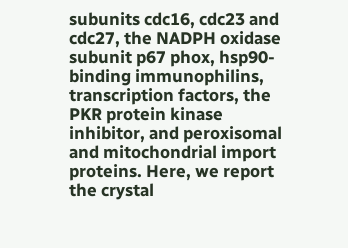subunits cdc16, cdc23 and cdc27, the NADPH oxidase subunit p67 phox, hsp90‐binding immunophilins, transcription factors, the PKR protein kinase inhibitor, and peroxisomal and mitochondrial import proteins. Here, we report the crystal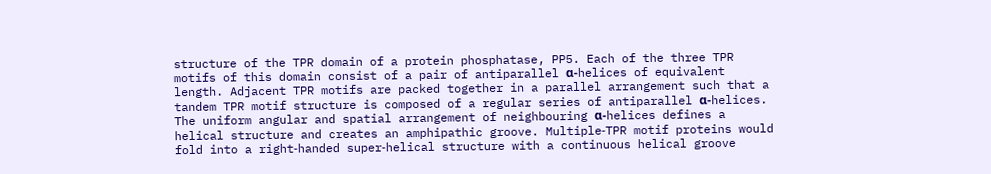structure of the TPR domain of a protein phosphatase, PP5. Each of the three TPR motifs of this domain consist of a pair of antiparallel α‐helices of equivalent length. Adjacent TPR motifs are packed together in a parallel arrangement such that a tandem TPR motif structure is composed of a regular series of antiparallel α‐helices. The uniform angular and spatial arrangement of neighbouring α‐helices defines a helical structure and creates an amphipathic groove. Multiple‐TPR motif proteins would fold into a right‐handed super‐helical structure with a continuous helical groove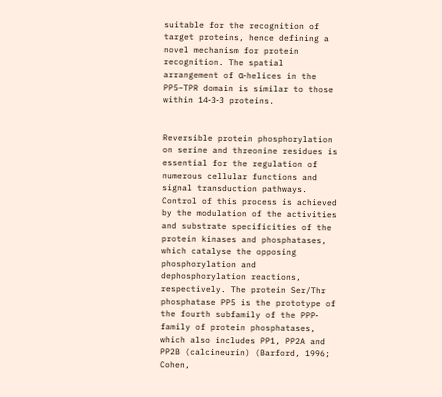suitable for the recognition of target proteins, hence defining a novel mechanism for protein recognition. The spatial arrangement of α‐helices in the PP5–TPR domain is similar to those within 14‐3‐3 proteins.


Reversible protein phosphorylation on serine and threonine residues is essential for the regulation of numerous cellular functions and signal transduction pathways. Control of this process is achieved by the modulation of the activities and substrate specificities of the protein kinases and phosphatases, which catalyse the opposing phosphorylation and dephosphorylation reactions, respectively. The protein Ser/Thr phosphatase PP5 is the prototype of the fourth subfamily of the PPP‐family of protein phosphatases, which also includes PP1, PP2A and PP2B (calcineurin) (Barford, 1996; Cohen,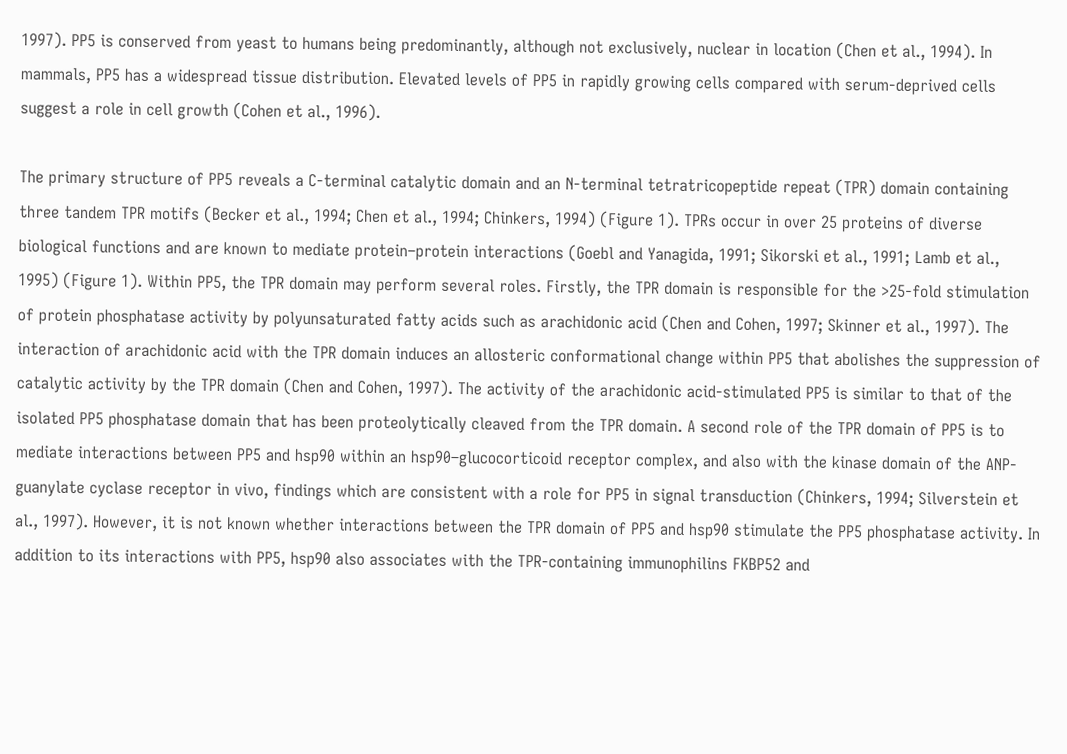1997). PP5 is conserved from yeast to humans being predominantly, although not exclusively, nuclear in location (Chen et al., 1994). In mammals, PP5 has a widespread tissue distribution. Elevated levels of PP5 in rapidly growing cells compared with serum‐deprived cells suggest a role in cell growth (Cohen et al., 1996).

The primary structure of PP5 reveals a C‐terminal catalytic domain and an N‐terminal tetratricopeptide repeat (TPR) domain containing three tandem TPR motifs (Becker et al., 1994; Chen et al., 1994; Chinkers, 1994) (Figure 1). TPRs occur in over 25 proteins of diverse biological functions and are known to mediate protein–protein interactions (Goebl and Yanagida, 1991; Sikorski et al., 1991; Lamb et al., 1995) (Figure 1). Within PP5, the TPR domain may perform several roles. Firstly, the TPR domain is responsible for the >25‐fold stimulation of protein phosphatase activity by polyunsaturated fatty acids such as arachidonic acid (Chen and Cohen, 1997; Skinner et al., 1997). The interaction of arachidonic acid with the TPR domain induces an allosteric conformational change within PP5 that abolishes the suppression of catalytic activity by the TPR domain (Chen and Cohen, 1997). The activity of the arachidonic acid‐stimulated PP5 is similar to that of the isolated PP5 phosphatase domain that has been proteolytically cleaved from the TPR domain. A second role of the TPR domain of PP5 is to mediate interactions between PP5 and hsp90 within an hsp90–glucocorticoid receptor complex, and also with the kinase domain of the ANP‐guanylate cyclase receptor in vivo, findings which are consistent with a role for PP5 in signal transduction (Chinkers, 1994; Silverstein et al., 1997). However, it is not known whether interactions between the TPR domain of PP5 and hsp90 stimulate the PP5 phosphatase activity. In addition to its interactions with PP5, hsp90 also associates with the TPR‐containing immunophilins FKBP52 and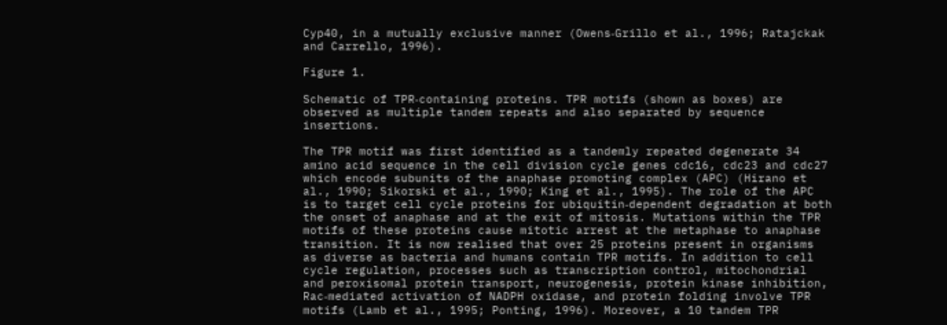Cyp40, in a mutually exclusive manner (Owens‐Grillo et al., 1996; Ratajckak and Carrello, 1996).

Figure 1.

Schematic of TPR‐containing proteins. TPR motifs (shown as boxes) are observed as multiple tandem repeats and also separated by sequence insertions.

The TPR motif was first identified as a tandemly repeated degenerate 34 amino acid sequence in the cell division cycle genes cdc16, cdc23 and cdc27 which encode subunits of the anaphase promoting complex (APC) (Hirano et al., 1990; Sikorski et al., 1990; King et al., 1995). The role of the APC is to target cell cycle proteins for ubiquitin‐dependent degradation at both the onset of anaphase and at the exit of mitosis. Mutations within the TPR motifs of these proteins cause mitotic arrest at the metaphase to anaphase transition. It is now realised that over 25 proteins present in organisms as diverse as bacteria and humans contain TPR motifs. In addition to cell cycle regulation, processes such as transcription control, mitochondrial and peroxisomal protein transport, neurogenesis, protein kinase inhibition, Rac‐mediated activation of NADPH oxidase, and protein folding involve TPR motifs (Lamb et al., 1995; Ponting, 1996). Moreover, a 10 tandem TPR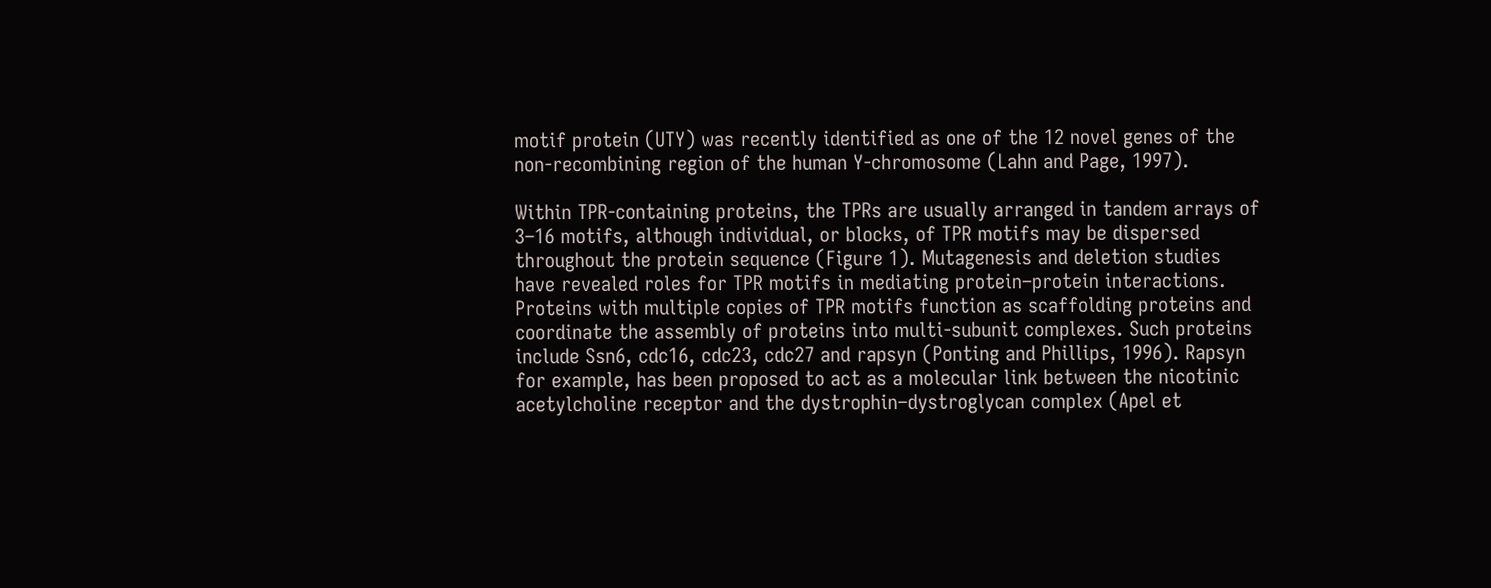motif protein (UTY) was recently identified as one of the 12 novel genes of the non‐recombining region of the human Y‐chromosome (Lahn and Page, 1997).

Within TPR‐containing proteins, the TPRs are usually arranged in tandem arrays of 3–16 motifs, although individual, or blocks, of TPR motifs may be dispersed throughout the protein sequence (Figure 1). Mutagenesis and deletion studies have revealed roles for TPR motifs in mediating protein–protein interactions. Proteins with multiple copies of TPR motifs function as scaffolding proteins and coordinate the assembly of proteins into multi‐subunit complexes. Such proteins include Ssn6, cdc16, cdc23, cdc27 and rapsyn (Ponting and Phillips, 1996). Rapsyn for example, has been proposed to act as a molecular link between the nicotinic acetylcholine receptor and the dystrophin–dystroglycan complex (Apel et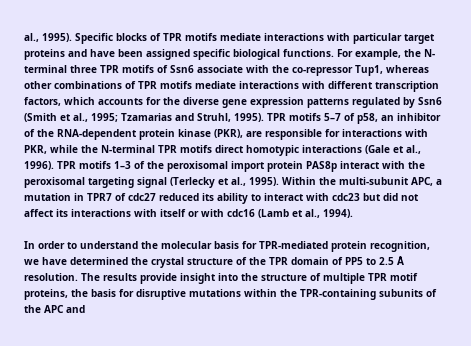al., 1995). Specific blocks of TPR motifs mediate interactions with particular target proteins and have been assigned specific biological functions. For example, the N‐terminal three TPR motifs of Ssn6 associate with the co‐repressor Tup1, whereas other combinations of TPR motifs mediate interactions with different transcription factors, which accounts for the diverse gene expression patterns regulated by Ssn6 (Smith et al., 1995; Tzamarias and Struhl, 1995). TPR motifs 5–7 of p58, an inhibitor of the RNA‐dependent protein kinase (PKR), are responsible for interactions with PKR, while the N‐terminal TPR motifs direct homotypic interactions (Gale et al., 1996). TPR motifs 1–3 of the peroxisomal import protein PAS8p interact with the peroxisomal targeting signal (Terlecky et al., 1995). Within the multi‐subunit APC, a mutation in TPR7 of cdc27 reduced its ability to interact with cdc23 but did not affect its interactions with itself or with cdc16 (Lamb et al., 1994).

In order to understand the molecular basis for TPR‐mediated protein recognition, we have determined the crystal structure of the TPR domain of PP5 to 2.5 Å resolution. The results provide insight into the structure of multiple TPR motif proteins, the basis for disruptive mutations within the TPR‐containing subunits of the APC and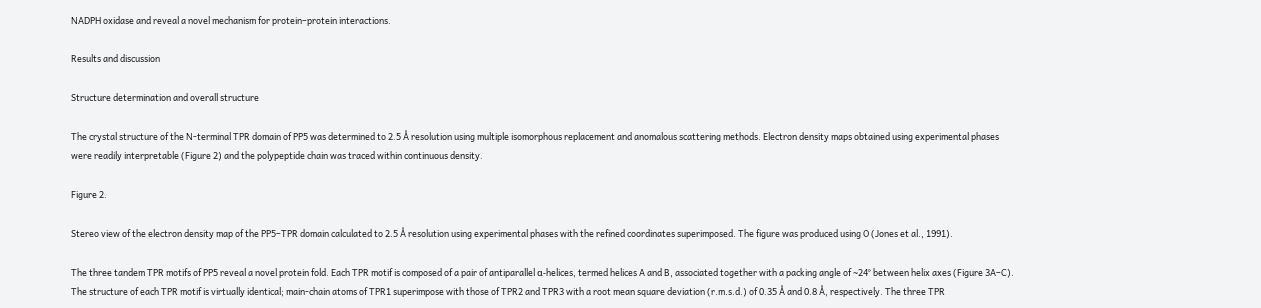NADPH oxidase and reveal a novel mechanism for protein–protein interactions.

Results and discussion

Structure determination and overall structure

The crystal structure of the N‐terminal TPR domain of PP5 was determined to 2.5 Å resolution using multiple isomorphous replacement and anomalous scattering methods. Electron density maps obtained using experimental phases were readily interpretable (Figure 2) and the polypeptide chain was traced within continuous density.

Figure 2.

Stereo view of the electron density map of the PP5–TPR domain calculated to 2.5 Å resolution using experimental phases with the refined coordinates superimposed. The figure was produced using O (Jones et al., 1991).

The three tandem TPR motifs of PP5 reveal a novel protein fold. Each TPR motif is composed of a pair of antiparallel α‐helices, termed helices A and B, associated together with a packing angle of ∼24° between helix axes (Figure 3A–C). The structure of each TPR motif is virtually identical; main‐chain atoms of TPR1 superimpose with those of TPR2 and TPR3 with a root mean square deviation (r.m.s.d.) of 0.35 Å and 0.8 Å, respectively. The three TPR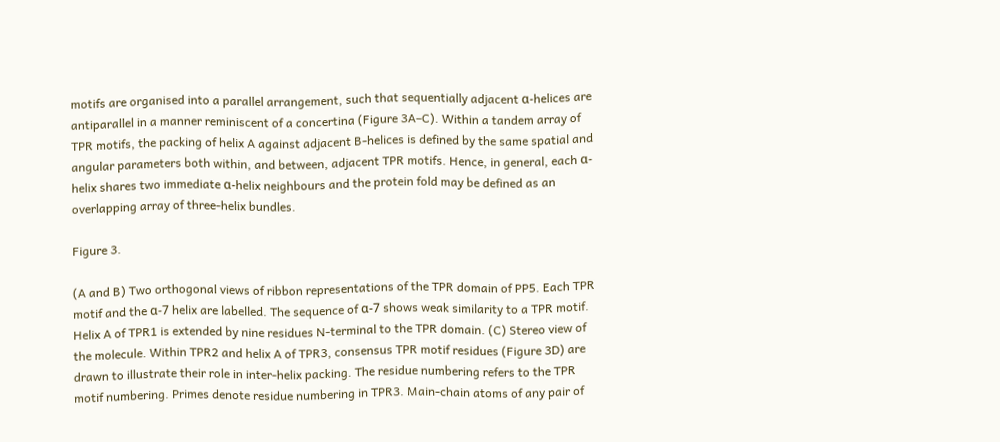motifs are organised into a parallel arrangement, such that sequentially adjacent α‐helices are antiparallel in a manner reminiscent of a concertina (Figure 3A–C). Within a tandem array of TPR motifs, the packing of helix A against adjacent B‐helices is defined by the same spatial and angular parameters both within, and between, adjacent TPR motifs. Hence, in general, each α‐helix shares two immediate α‐helix neighbours and the protein fold may be defined as an overlapping array of three‐helix bundles.

Figure 3.

(A and B) Two orthogonal views of ribbon representations of the TPR domain of PP5. Each TPR motif and the α‐7 helix are labelled. The sequence of α‐7 shows weak similarity to a TPR motif. Helix A of TPR1 is extended by nine residues N‐terminal to the TPR domain. (C) Stereo view of the molecule. Within TPR2 and helix A of TPR3, consensus TPR motif residues (Figure 3D) are drawn to illustrate their role in inter‐helix packing. The residue numbering refers to the TPR motif numbering. Primes denote residue numbering in TPR3. Main‐chain atoms of any pair of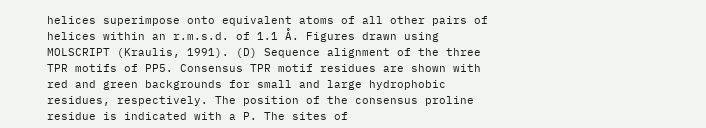helices superimpose onto equivalent atoms of all other pairs of helices within an r.m.s.d. of 1.1 Å. Figures drawn using MOLSCRIPT (Kraulis, 1991). (D) Sequence alignment of the three TPR motifs of PP5. Consensus TPR motif residues are shown with red and green backgrounds for small and large hydrophobic residues, respectively. The position of the consensus proline residue is indicated with a P. The sites of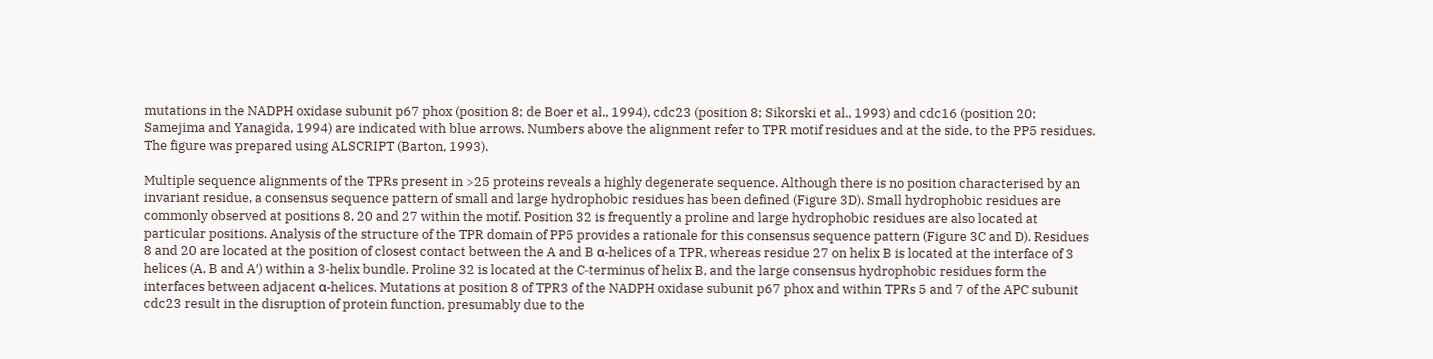mutations in the NADPH oxidase subunit p67 phox (position 8; de Boer et al., 1994), cdc23 (position 8; Sikorski et al., 1993) and cdc16 (position 20; Samejima and Yanagida, 1994) are indicated with blue arrows. Numbers above the alignment refer to TPR motif residues and at the side, to the PP5 residues. The figure was prepared using ALSCRIPT (Barton, 1993).

Multiple sequence alignments of the TPRs present in >25 proteins reveals a highly degenerate sequence. Although there is no position characterised by an invariant residue, a consensus sequence pattern of small and large hydrophobic residues has been defined (Figure 3D). Small hydrophobic residues are commonly observed at positions 8, 20 and 27 within the motif. Position 32 is frequently a proline and large hydrophobic residues are also located at particular positions. Analysis of the structure of the TPR domain of PP5 provides a rationale for this consensus sequence pattern (Figure 3C and D). Residues 8 and 20 are located at the position of closest contact between the A and B α‐helices of a TPR, whereas residue 27 on helix B is located at the interface of 3 helices (A, B and A′) within a 3‐helix bundle. Proline 32 is located at the C‐terminus of helix B, and the large consensus hydrophobic residues form the interfaces between adjacent α‐helices. Mutations at position 8 of TPR3 of the NADPH oxidase subunit p67 phox and within TPRs 5 and 7 of the APC subunit cdc23 result in the disruption of protein function, presumably due to the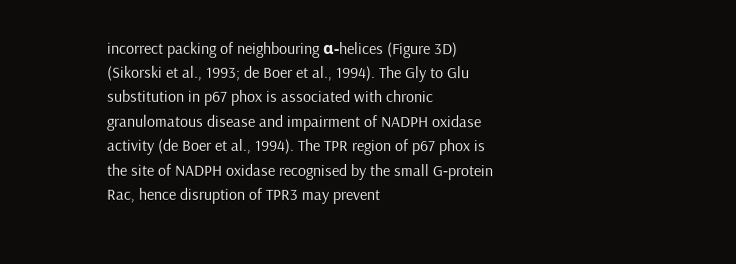incorrect packing of neighbouring α‐helices (Figure 3D) (Sikorski et al., 1993; de Boer et al., 1994). The Gly to Glu substitution in p67 phox is associated with chronic granulomatous disease and impairment of NADPH oxidase activity (de Boer et al., 1994). The TPR region of p67 phox is the site of NADPH oxidase recognised by the small G‐protein Rac, hence disruption of TPR3 may prevent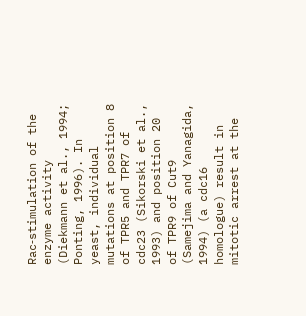Rac‐stimulation of the enzyme activity (Diekmann et al., 1994; Ponting, 1996). In yeast, individual mutations at position 8 of TPR5 and TPR7 of cdc23 (Sikorski et al., 1993) and position 20 of TPR9 of Cut9 (Samejima and Yanagida, 1994) (a cdc16 homologue) result in mitotic arrest at the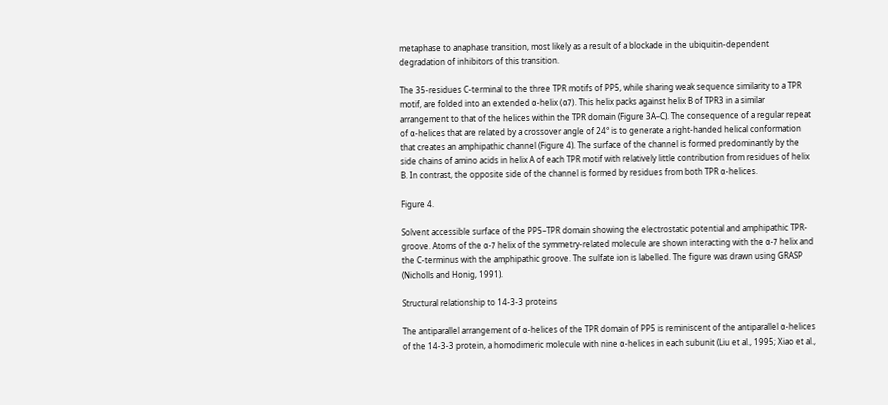metaphase to anaphase transition, most likely as a result of a blockade in the ubiquitin‐dependent degradation of inhibitors of this transition.

The 35‐residues C‐terminal to the three TPR motifs of PP5, while sharing weak sequence similarity to a TPR motif, are folded into an extended α‐helix (α7). This helix packs against helix B of TPR3 in a similar arrangement to that of the helices within the TPR domain (Figure 3A–C). The consequence of a regular repeat of α‐helices that are related by a crossover angle of 24° is to generate a right‐handed helical conformation that creates an amphipathic channel (Figure 4). The surface of the channel is formed predominantly by the side chains of amino acids in helix A of each TPR motif with relatively little contribution from residues of helix B. In contrast, the opposite side of the channel is formed by residues from both TPR α‐helices.

Figure 4.

Solvent accessible surface of the PP5–TPR domain showing the electrostatic potential and amphipathic TPR‐groove. Atoms of the α‐7 helix of the symmetry‐related molecule are shown interacting with the α‐7 helix and the C‐terminus with the amphipathic groove. The sulfate ion is labelled. The figure was drawn using GRASP (Nicholls and Honig, 1991).

Structural relationship to 14‐3‐3 proteins

The antiparallel arrangement of α‐helices of the TPR domain of PP5 is reminiscent of the antiparallel α‐helices of the 14‐3‐3 protein, a homodimeric molecule with nine α‐helices in each subunit (Liu et al., 1995; Xiao et al.,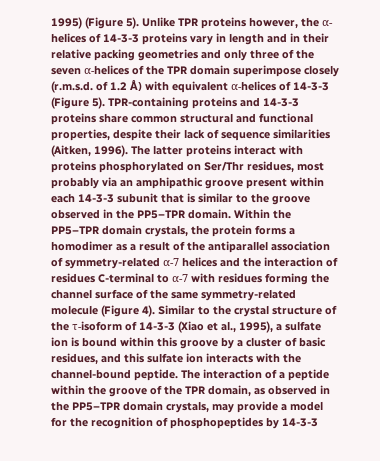1995) (Figure 5). Unlike TPR proteins however, the α‐helices of 14‐3‐3 proteins vary in length and in their relative packing geometries and only three of the seven α‐helices of the TPR domain superimpose closely (r.m.s.d. of 1.2 Å) with equivalent α‐helices of 14‐3‐3 (Figure 5). TPR‐containing proteins and 14‐3‐3 proteins share common structural and functional properties, despite their lack of sequence similarities (Aitken, 1996). The latter proteins interact with proteins phosphorylated on Ser/Thr residues, most probably via an amphipathic groove present within each 14‐3‐3 subunit that is similar to the groove observed in the PP5–TPR domain. Within the PP5–TPR domain crystals, the protein forms a homodimer as a result of the antiparallel association of symmetry‐related α‐7 helices and the interaction of residues C‐terminal to α‐7 with residues forming the channel surface of the same symmetry‐related molecule (Figure 4). Similar to the crystal structure of the τ‐isoform of 14‐3‐3 (Xiao et al., 1995), a sulfate ion is bound within this groove by a cluster of basic residues, and this sulfate ion interacts with the channel‐bound peptide. The interaction of a peptide within the groove of the TPR domain, as observed in the PP5–TPR domain crystals, may provide a model for the recognition of phosphopeptides by 14‐3‐3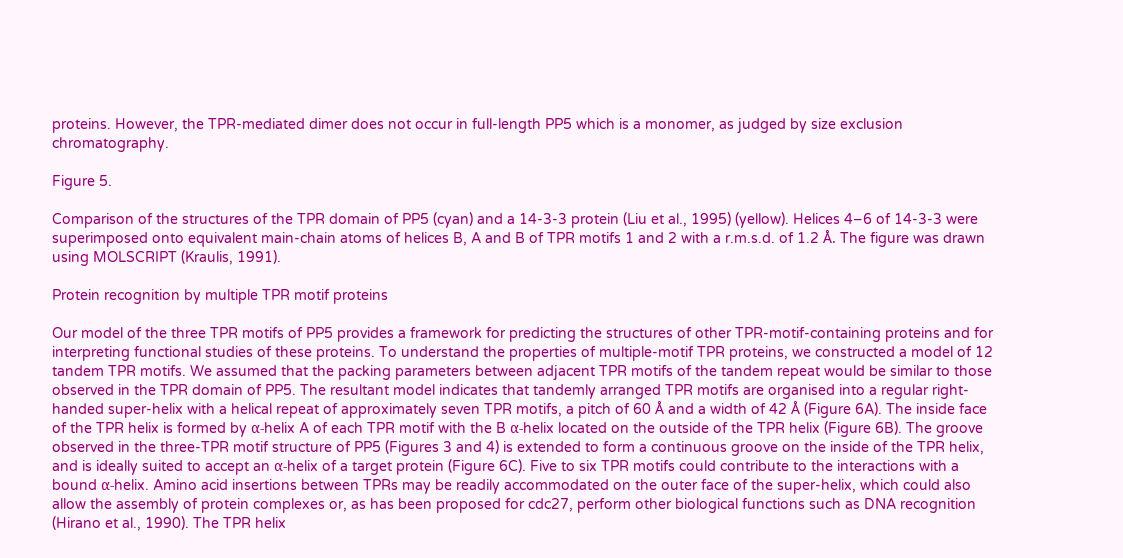proteins. However, the TPR‐mediated dimer does not occur in full‐length PP5 which is a monomer, as judged by size exclusion chromatography.

Figure 5.

Comparison of the structures of the TPR domain of PP5 (cyan) and a 14‐3‐3 protein (Liu et al., 1995) (yellow). Helices 4–6 of 14‐3‐3 were superimposed onto equivalent main‐chain atoms of helices B, A and B of TPR motifs 1 and 2 with a r.m.s.d. of 1.2 Å. The figure was drawn using MOLSCRIPT (Kraulis, 1991).

Protein recognition by multiple TPR motif proteins

Our model of the three TPR motifs of PP5 provides a framework for predicting the structures of other TPR‐motif‐containing proteins and for interpreting functional studies of these proteins. To understand the properties of multiple‐motif TPR proteins, we constructed a model of 12 tandem TPR motifs. We assumed that the packing parameters between adjacent TPR motifs of the tandem repeat would be similar to those observed in the TPR domain of PP5. The resultant model indicates that tandemly arranged TPR motifs are organised into a regular right‐handed super‐helix with a helical repeat of approximately seven TPR motifs, a pitch of 60 Å and a width of 42 Å (Figure 6A). The inside face of the TPR helix is formed by α‐helix A of each TPR motif with the B α‐helix located on the outside of the TPR helix (Figure 6B). The groove observed in the three‐TPR motif structure of PP5 (Figures 3 and 4) is extended to form a continuous groove on the inside of the TPR helix, and is ideally suited to accept an α‐helix of a target protein (Figure 6C). Five to six TPR motifs could contribute to the interactions with a bound α‐helix. Amino acid insertions between TPRs may be readily accommodated on the outer face of the super‐helix, which could also allow the assembly of protein complexes or, as has been proposed for cdc27, perform other biological functions such as DNA recognition (Hirano et al., 1990). The TPR helix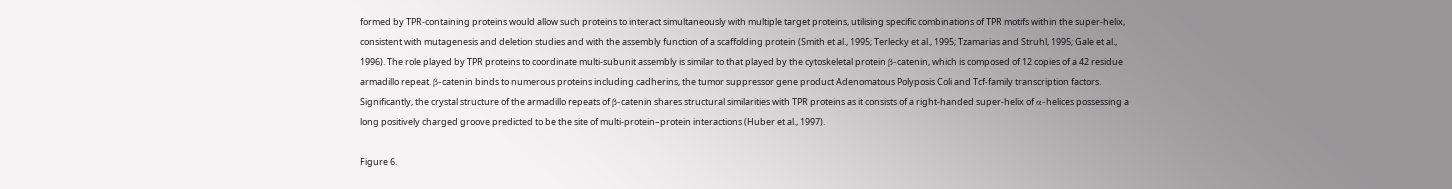formed by TPR‐containing proteins would allow such proteins to interact simultaneously with multiple target proteins, utilising specific combinations of TPR motifs within the super‐helix, consistent with mutagenesis and deletion studies and with the assembly function of a scaffolding protein (Smith et al., 1995; Terlecky et al., 1995; Tzamarias and Struhl, 1995; Gale et al., 1996). The role played by TPR proteins to coordinate multi‐subunit assembly is similar to that played by the cytoskeletal protein β‐catenin, which is composed of 12 copies of a 42 residue armadillo repeat. β‐catenin binds to numerous proteins including cadherins, the tumor suppressor gene product Adenomatous Polyposis Coli and Tcf‐family transcription factors. Significantly, the crystal structure of the armadillo repeats of β‐catenin shares structural similarities with TPR proteins as it consists of a right‐handed super‐helix of α‐helices possessing a long positively charged groove predicted to be the site of multi‐protein–protein interactions (Huber et al., 1997).

Figure 6.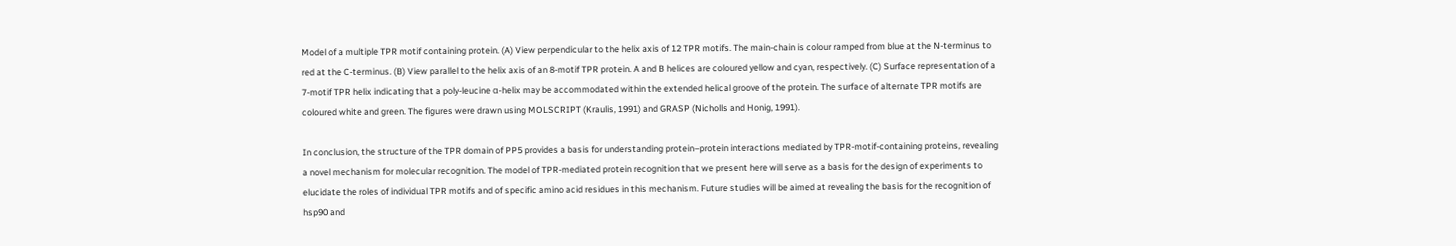Model of a multiple TPR motif containing protein. (A) View perpendicular to the helix axis of 12 TPR motifs. The main‐chain is colour ramped from blue at the N‐terminus to red at the C‐terminus. (B) View parallel to the helix axis of an 8‐motif TPR protein. A and B helices are coloured yellow and cyan, respectively. (C) Surface representation of a 7‐motif TPR helix indicating that a poly‐leucine α‐helix may be accommodated within the extended helical groove of the protein. The surface of alternate TPR motifs are coloured white and green. The figures were drawn using MOLSCRIPT (Kraulis, 1991) and GRASP (Nicholls and Honig, 1991).

In conclusion, the structure of the TPR domain of PP5 provides a basis for understanding protein–protein interactions mediated by TPR‐motif‐containing proteins, revealing a novel mechanism for molecular recognition. The model of TPR‐mediated protein recognition that we present here will serve as a basis for the design of experiments to elucidate the roles of individual TPR motifs and of specific amino acid residues in this mechanism. Future studies will be aimed at revealing the basis for the recognition of hsp90 and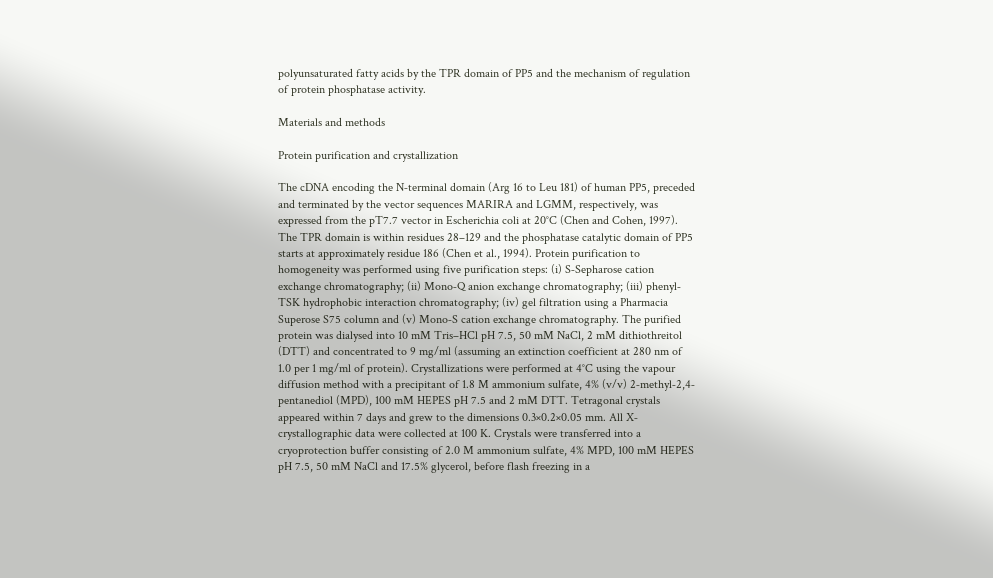polyunsaturated fatty acids by the TPR domain of PP5 and the mechanism of regulation of protein phosphatase activity.

Materials and methods

Protein purification and crystallization

The cDNA encoding the N‐terminal domain (Arg 16 to Leu 181) of human PP5, preceded and terminated by the vector sequences MARIRA and LGMM, respectively, was expressed from the pT7.7 vector in Escherichia coli at 20°C (Chen and Cohen, 1997). The TPR domain is within residues 28–129 and the phosphatase catalytic domain of PP5 starts at approximately residue 186 (Chen et al., 1994). Protein purification to homogeneity was performed using five purification steps: (i) S‐Sepharose cation exchange chromatography; (ii) Mono‐Q anion exchange chromatography; (iii) phenyl‐TSK hydrophobic interaction chromatography; (iv) gel filtration using a Pharmacia Superose S75 column and (v) Mono‐S cation exchange chromatography. The purified protein was dialysed into 10 mM Tris–HCl pH 7.5, 50 mM NaCl, 2 mM dithiothreitol (DTT) and concentrated to 9 mg/ml (assuming an extinction coefficient at 280 nm of 1.0 per 1 mg/ml of protein). Crystallizations were performed at 4°C using the vapour diffusion method with a precipitant of 1.8 M ammonium sulfate, 4% (v/v) 2‐methyl‐2,4‐pentanediol (MPD), 100 mM HEPES pH 7.5 and 2 mM DTT. Tetragonal crystals appeared within 7 days and grew to the dimensions 0.3×0.2×0.05 mm. All X‐crystallographic data were collected at 100 K. Crystals were transferred into a cryoprotection buffer consisting of 2.0 M ammonium sulfate, 4% MPD, 100 mM HEPES pH 7.5, 50 mM NaCl and 17.5% glycerol, before flash freezing in a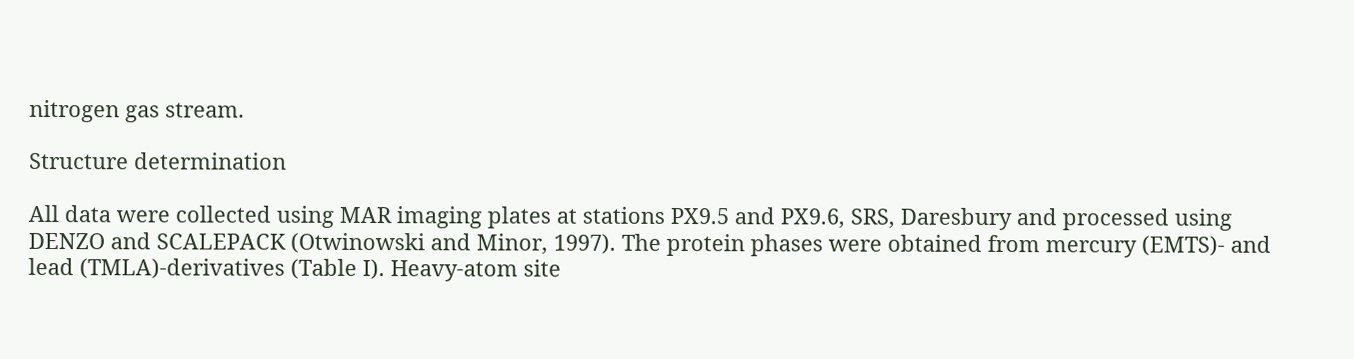nitrogen gas stream.

Structure determination

All data were collected using MAR imaging plates at stations PX9.5 and PX9.6, SRS, Daresbury and processed using DENZO and SCALEPACK (Otwinowski and Minor, 1997). The protein phases were obtained from mercury (EMTS)‐ and lead (TMLA)‐derivatives (Table I). Heavy‐atom site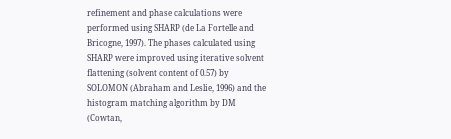refinement and phase calculations were performed using SHARP (de La Fortelle and Bricogne, 1997). The phases calculated using SHARP were improved using iterative solvent flattening (solvent content of 0.57) by SOLOMON (Abraham and Leslie, 1996) and the histogram matching algorithm by DM (Cowtan,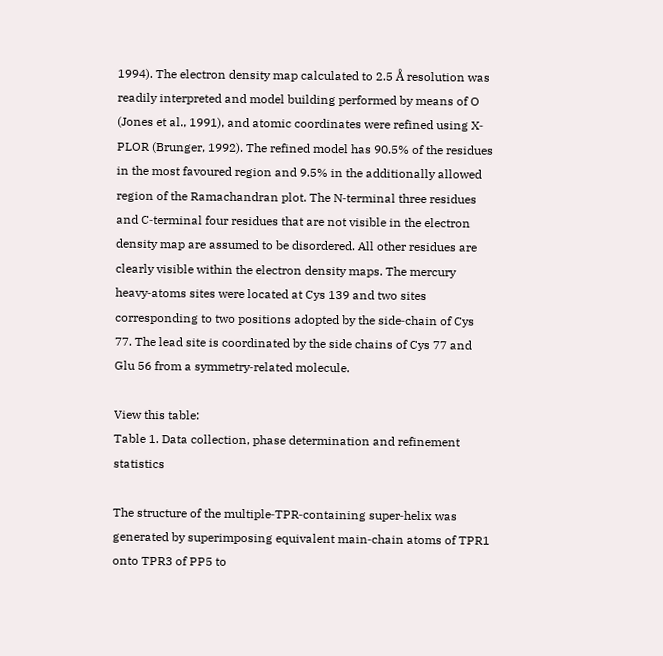1994). The electron density map calculated to 2.5 Å resolution was readily interpreted and model building performed by means of O (Jones et al., 1991), and atomic coordinates were refined using X‐PLOR (Brunger, 1992). The refined model has 90.5% of the residues in the most favoured region and 9.5% in the additionally allowed region of the Ramachandran plot. The N‐terminal three residues and C‐terminal four residues that are not visible in the electron density map are assumed to be disordered. All other residues are clearly visible within the electron density maps. The mercury heavy‐atoms sites were located at Cys 139 and two sites corresponding to two positions adopted by the side‐chain of Cys 77. The lead site is coordinated by the side chains of Cys 77 and Glu 56 from a symmetry‐related molecule.

View this table:
Table 1. Data collection, phase determination and refinement statistics

The structure of the multiple‐TPR‐containing super‐helix was generated by superimposing equivalent main‐chain atoms of TPR1 onto TPR3 of PP5 to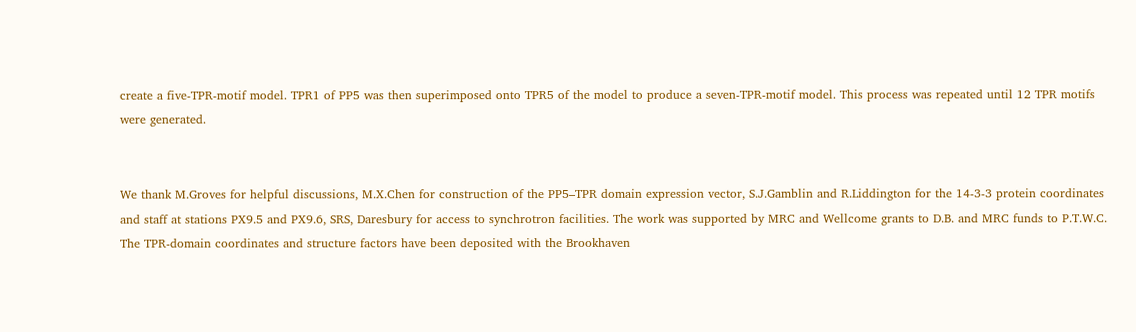create a five‐TPR‐motif model. TPR1 of PP5 was then superimposed onto TPR5 of the model to produce a seven‐TPR‐motif model. This process was repeated until 12 TPR motifs were generated.


We thank M.Groves for helpful discussions, M.X.Chen for construction of the PP5–TPR domain expression vector, S.J.Gamblin and R.Liddington for the 14‐3‐3 protein coordinates and staff at stations PX9.5 and PX9.6, SRS, Daresbury for access to synchrotron facilities. The work was supported by MRC and Wellcome grants to D.B. and MRC funds to P.T.W.C. The TPR‐domain coordinates and structure factors have been deposited with the Brookhaven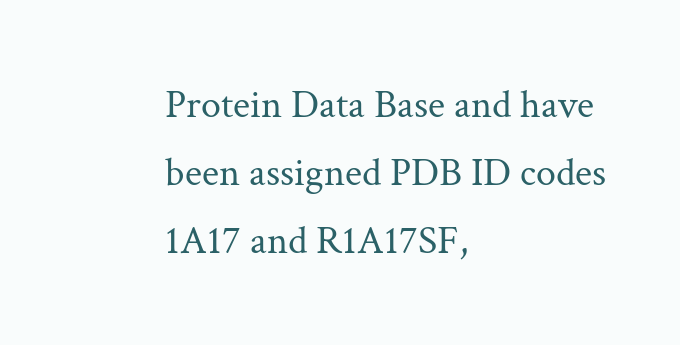Protein Data Base and have been assigned PDB ID codes 1A17 and R1A17SF,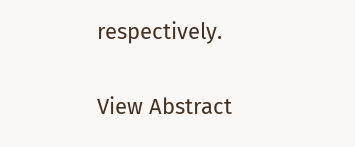respectively.


View Abstract